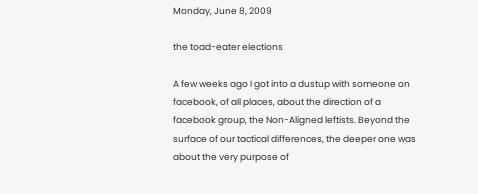Monday, June 8, 2009

the toad-eater elections

A few weeks ago I got into a dustup with someone on facebook, of all places, about the direction of a facebook group, the Non-Aligned leftists. Beyond the surface of our tactical differences, the deeper one was about the very purpose of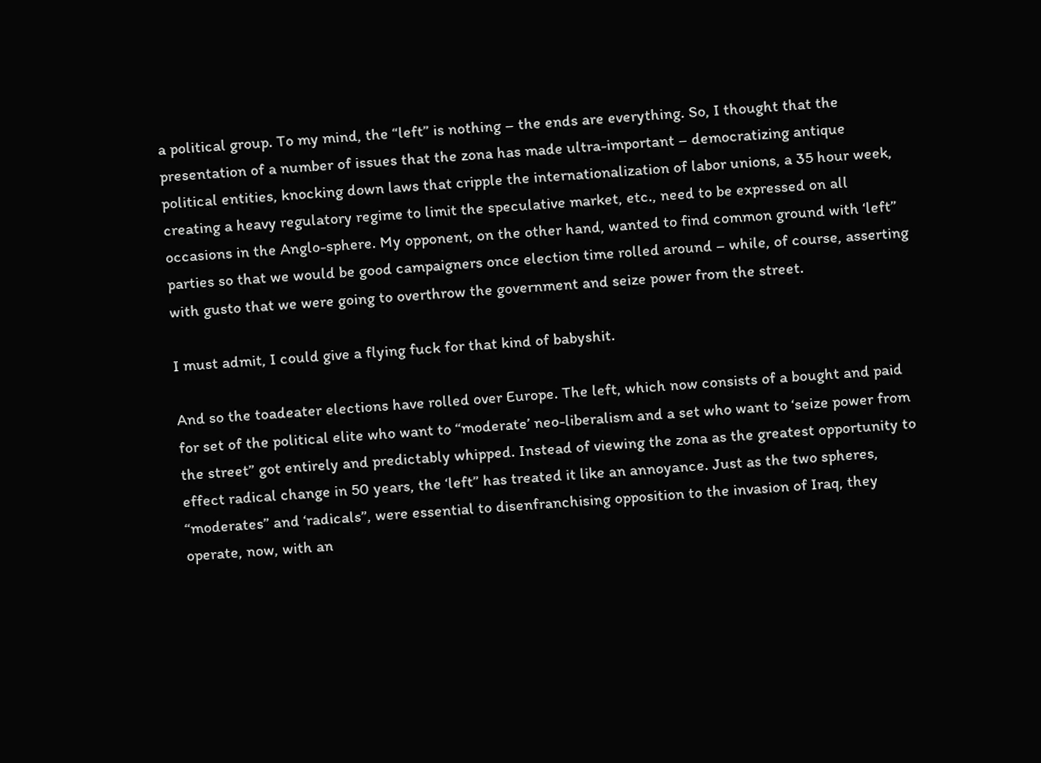a political group. To my mind, the “left” is nothing – the ends are everything. So, I thought that the presentation of a number of issues that the zona has made ultra-important – democratizing antique political entities, knocking down laws that cripple the internationalization of labor unions, a 35 hour week, creating a heavy regulatory regime to limit the speculative market, etc., need to be expressed on all occasions in the Anglo-sphere. My opponent, on the other hand, wanted to find common ground with ‘left” parties so that we would be good campaigners once election time rolled around – while, of course, asserting with gusto that we were going to overthrow the government and seize power from the street.

I must admit, I could give a flying fuck for that kind of babyshit.

And so the toadeater elections have rolled over Europe. The left, which now consists of a bought and paid for set of the political elite who want to “moderate’ neo-liberalism and a set who want to ‘seize power from the street” got entirely and predictably whipped. Instead of viewing the zona as the greatest opportunity to effect radical change in 50 years, the ‘left” has treated it like an annoyance. Just as the two spheres, “moderates” and ‘radicals”, were essential to disenfranchising opposition to the invasion of Iraq, they operate, now, with an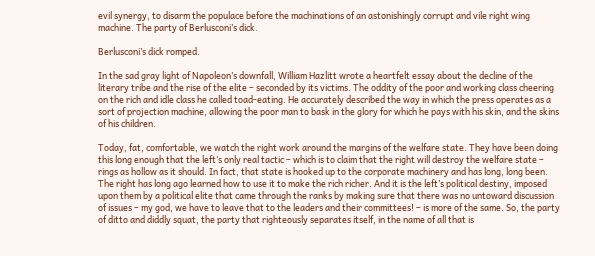evil synergy, to disarm the populace before the machinations of an astonishingly corrupt and vile right wing machine. The party of Berlusconi’s dick.

Berlusconi’s dick romped.

In the sad gray light of Napoleon’s downfall, William Hazlitt wrote a heartfelt essay about the decline of the literary tribe and the rise of the elite – seconded by its victims. The oddity of the poor and working class cheering on the rich and idle class he called toad-eating. He accurately described the way in which the press operates as a sort of projection machine, allowing the poor man to bask in the glory for which he pays with his skin, and the skins of his children.

Today, fat, comfortable, we watch the right work around the margins of the welfare state. They have been doing this long enough that the left’s only real tactic – which is to claim that the right will destroy the welfare state – rings as hollow as it should. In fact, that state is hooked up to the corporate machinery and has long, long been. The right has long ago learned how to use it to make the rich richer. And it is the left’s political destiny, imposed upon them by a political elite that came through the ranks by making sure that there was no untoward discussion of issues – my god, we have to leave that to the leaders and their committees! – is more of the same. So, the party of ditto and diddly squat, the party that righteously separates itself, in the name of all that is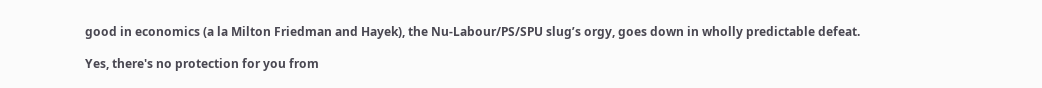good in economics (a la Milton Friedman and Hayek), the Nu-Labour/PS/SPU slug’s orgy, goes down in wholly predictable defeat.

Yes, there's no protection for you from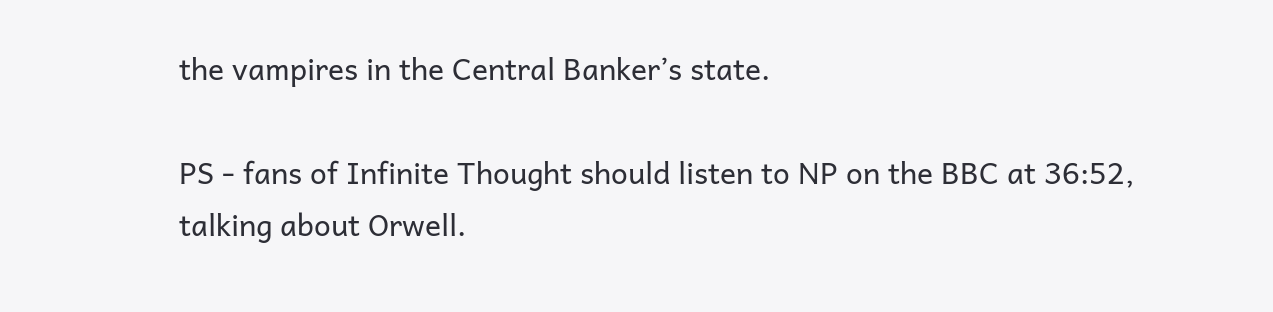the vampires in the Central Banker’s state.

PS - fans of Infinite Thought should listen to NP on the BBC at 36:52, talking about Orwell.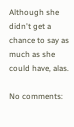Although she didn't get a chance to say as much as she could have, alas.

No comments: